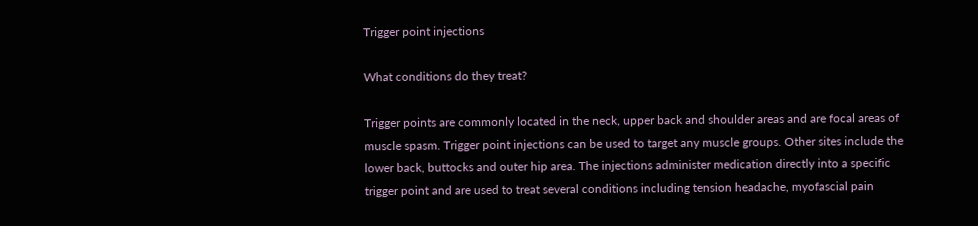Trigger point injections

What conditions do they treat?

Trigger points are commonly located in the neck, upper back and shoulder areas and are focal areas of muscle spasm. Trigger point injections can be used to target any muscle groups. Other sites include the lower back, buttocks and outer hip area. The injections administer medication directly into a specific trigger point and are used to treat several conditions including tension headache, myofascial pain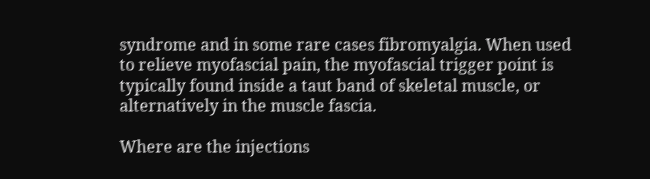syndrome and in some rare cases fibromyalgia. When used to relieve myofascial pain, the myofascial trigger point is typically found inside a taut band of skeletal muscle, or alternatively in the muscle fascia.

Where are the injections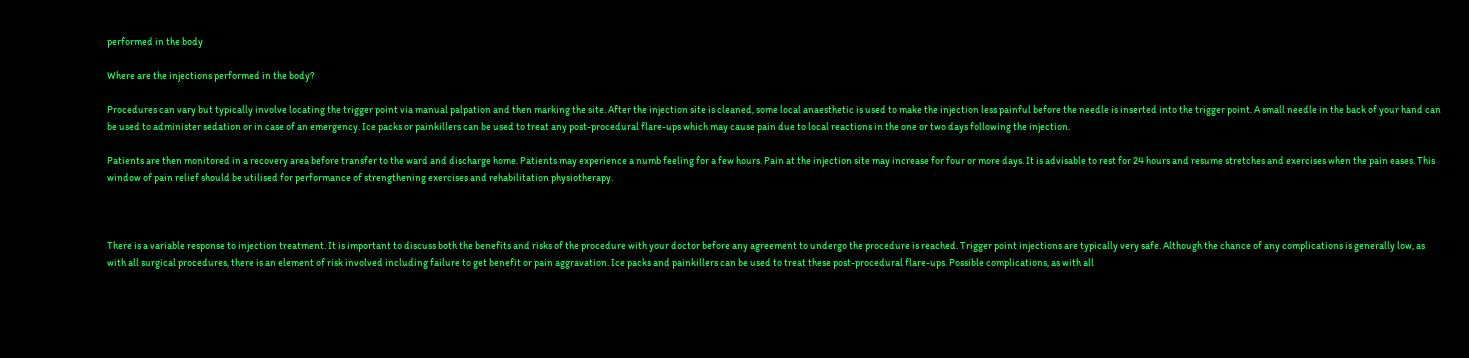performed in the body

Where are the injections performed in the body?

Procedures can vary but typically involve locating the trigger point via manual palpation and then marking the site. After the injection site is cleaned, some local anaesthetic is used to make the injection less painful before the needle is inserted into the trigger point. A small needle in the back of your hand can be used to administer sedation or in case of an emergency. Ice packs or painkillers can be used to treat any post-procedural flare-ups which may cause pain due to local reactions in the one or two days following the injection.

Patients are then monitored in a recovery area before transfer to the ward and discharge home. Patients may experience a numb feeling for a few hours. Pain at the injection site may increase for four or more days. It is advisable to rest for 24 hours and resume stretches and exercises when the pain eases. This window of pain relief should be utilised for performance of strengthening exercises and rehabilitation physiotherapy.



There is a variable response to injection treatment. It is important to discuss both the benefits and risks of the procedure with your doctor before any agreement to undergo the procedure is reached. Trigger point injections are typically very safe. Although the chance of any complications is generally low, as with all surgical procedures, there is an element of risk involved including failure to get benefit or pain aggravation. Ice packs and painkillers can be used to treat these post-procedural flare-ups. Possible complications, as with all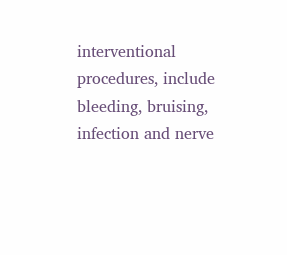interventional procedures, include bleeding, bruising, infection and nerve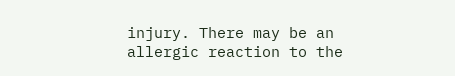injury. There may be an allergic reaction to the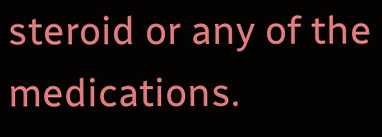steroid or any of the medications.